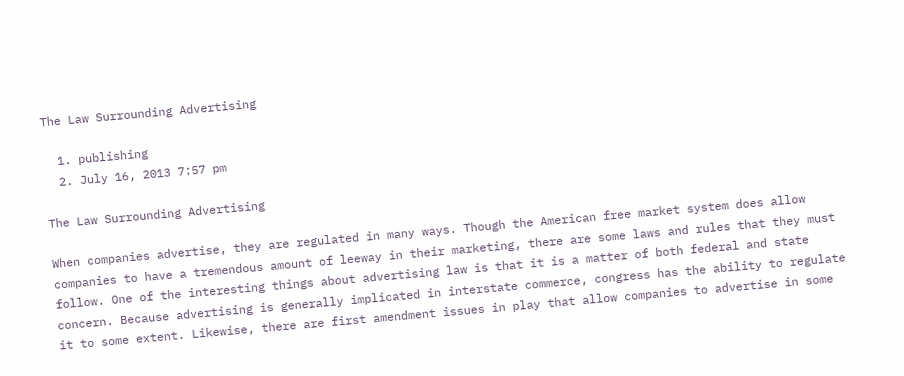The Law Surrounding Advertising

  1. publishing
  2. July 16, 2013 7:57 pm

The Law Surrounding Advertising

When companies advertise, they are regulated in many ways. Though the American free market system does allow companies to have a tremendous amount of leeway in their marketing, there are some laws and rules that they must follow. One of the interesting things about advertising law is that it is a matter of both federal and state concern. Because advertising is generally implicated in interstate commerce, congress has the ability to regulate it to some extent. Likewise, there are first amendment issues in play that allow companies to advertise in some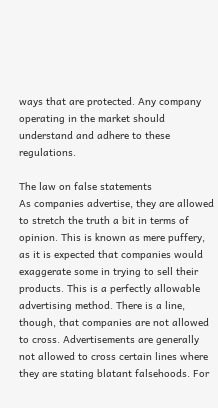ways that are protected. Any company operating in the market should understand and adhere to these regulations.

The law on false statements
As companies advertise, they are allowed to stretch the truth a bit in terms of opinion. This is known as mere puffery, as it is expected that companies would exaggerate some in trying to sell their products. This is a perfectly allowable advertising method. There is a line, though, that companies are not allowed to cross. Advertisements are generally not allowed to cross certain lines where they are stating blatant falsehoods. For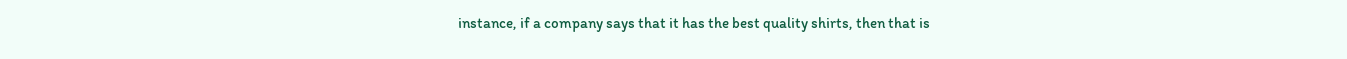instance, if a company says that it has the best quality shirts, then that is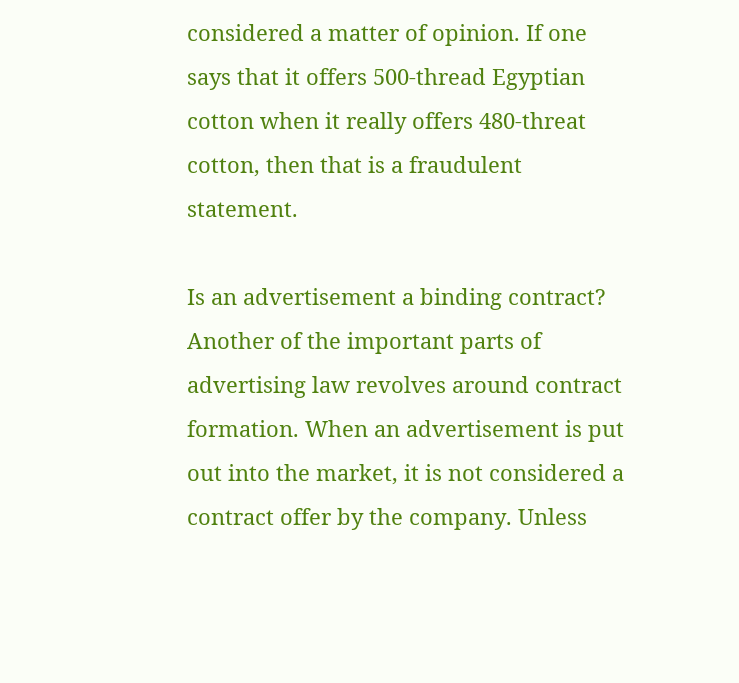considered a matter of opinion. If one says that it offers 500-thread Egyptian cotton when it really offers 480-threat cotton, then that is a fraudulent statement.

Is an advertisement a binding contract?
Another of the important parts of advertising law revolves around contract formation. When an advertisement is put out into the market, it is not considered a contract offer by the company. Unless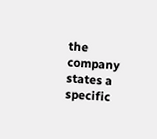the company states a specific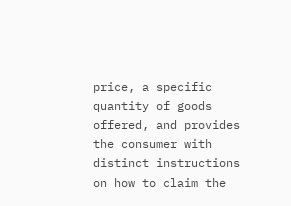price, a specific quantity of goods offered, and provides the consumer with distinct instructions on how to claim the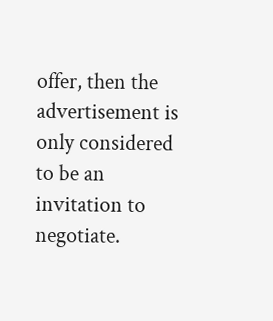offer, then the advertisement is only considered to be an invitation to negotiate.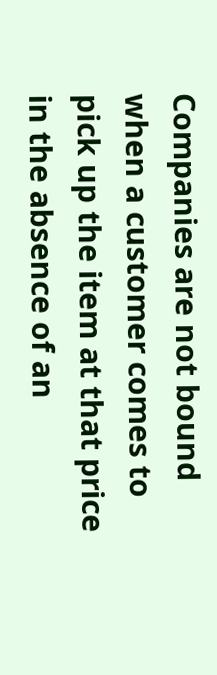Companies are not bound when a customer comes to pick up the item at that price in the absence of an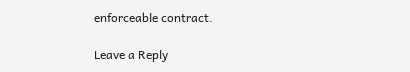enforceable contract.

Leave a Reply